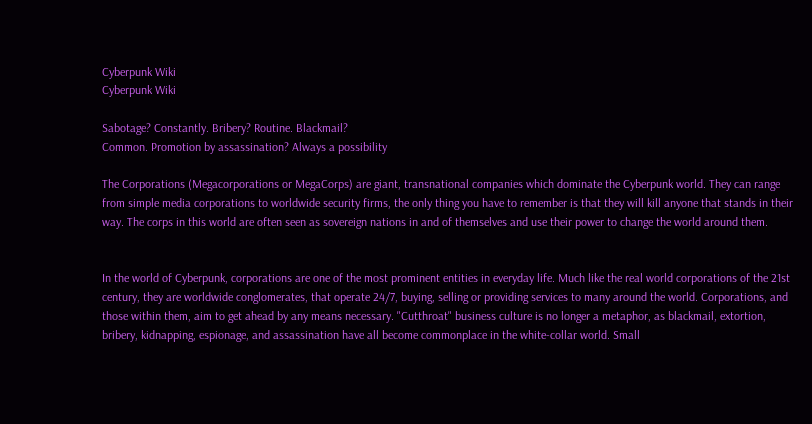Cyberpunk Wiki
Cyberpunk Wiki

Sabotage? Constantly. Bribery? Routine. Blackmail?
Common. Promotion by assassination? Always a possibility

The Corporations (Megacorporations or MegaCorps) are giant, transnational companies which dominate the Cyberpunk world. They can range from simple media corporations to worldwide security firms, the only thing you have to remember is that they will kill anyone that stands in their way. The corps in this world are often seen as sovereign nations in and of themselves and use their power to change the world around them.


In the world of Cyberpunk, corporations are one of the most prominent entities in everyday life. Much like the real world corporations of the 21st century, they are worldwide conglomerates, that operate 24/7, buying, selling or providing services to many around the world. Corporations, and those within them, aim to get ahead by any means necessary. "Cutthroat" business culture is no longer a metaphor, as blackmail, extortion, bribery, kidnapping, espionage, and assassination have all become commonplace in the white-collar world. Small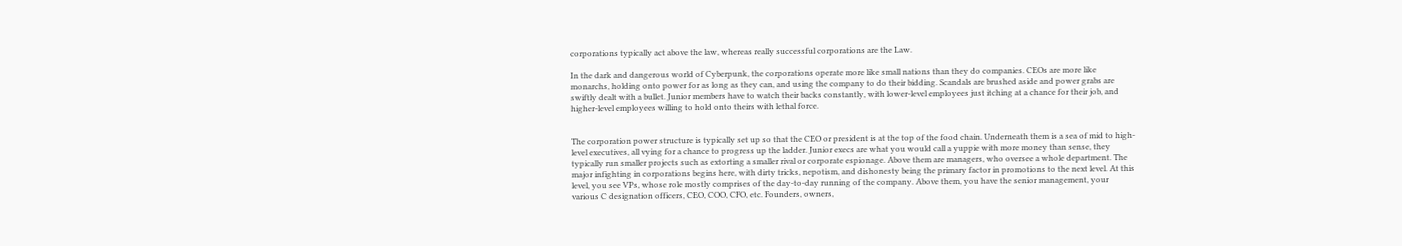corporations typically act above the law, whereas really successful corporations are the Law.

In the dark and dangerous world of Cyberpunk, the corporations operate more like small nations than they do companies. CEOs are more like monarchs, holding onto power for as long as they can, and using the company to do their bidding. Scandals are brushed aside and power grabs are swiftly dealt with a bullet. Junior members have to watch their backs constantly, with lower-level employees just itching at a chance for their job, and higher-level employees willing to hold onto theirs with lethal force.


The corporation power structure is typically set up so that the CEO or president is at the top of the food chain. Underneath them is a sea of mid to high-level executives, all vying for a chance to progress up the ladder. Junior execs are what you would call a yuppie with more money than sense, they typically run smaller projects such as extorting a smaller rival or corporate espionage. Above them are managers, who oversee a whole department. The major infighting in corporations begins here, with dirty tricks, nepotism, and dishonesty being the primary factor in promotions to the next level. At this level, you see VPs, whose role mostly comprises of the day-to-day running of the company. Above them, you have the senior management, your various C designation officers, CEO, COO, CFO, etc. Founders, owners,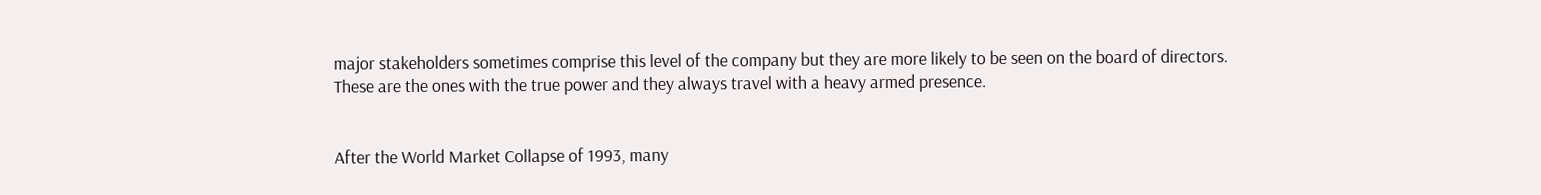major stakeholders sometimes comprise this level of the company but they are more likely to be seen on the board of directors. These are the ones with the true power and they always travel with a heavy armed presence.


After the World Market Collapse of 1993, many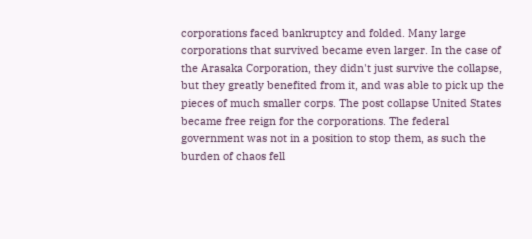corporations faced bankruptcy and folded. Many large corporations that survived became even larger. In the case of the Arasaka Corporation, they didn't just survive the collapse, but they greatly benefited from it, and was able to pick up the pieces of much smaller corps. The post collapse United States became free reign for the corporations. The federal government was not in a position to stop them, as such the burden of chaos fell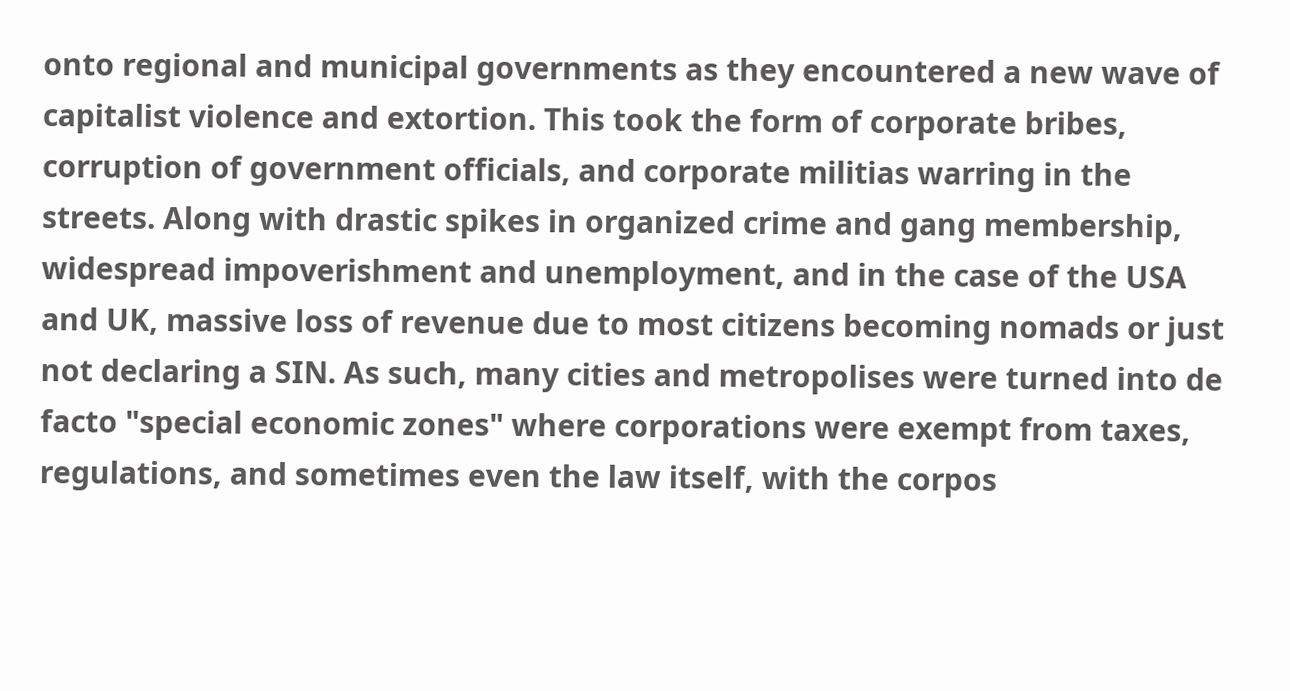onto regional and municipal governments as they encountered a new wave of capitalist violence and extortion. This took the form of corporate bribes, corruption of government officials, and corporate militias warring in the streets. Along with drastic spikes in organized crime and gang membership, widespread impoverishment and unemployment, and in the case of the USA and UK, massive loss of revenue due to most citizens becoming nomads or just not declaring a SIN. As such, many cities and metropolises were turned into de facto "special economic zones" where corporations were exempt from taxes, regulations, and sometimes even the law itself, with the corpos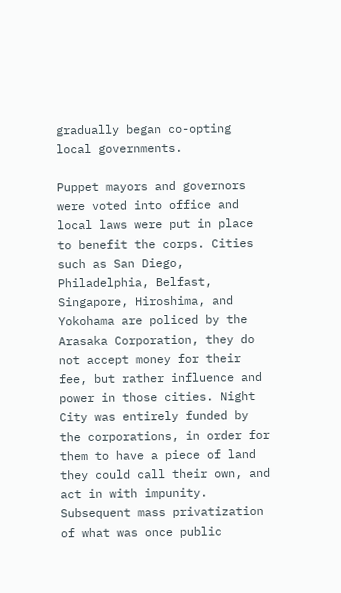gradually began co-opting local governments.

Puppet mayors and governors were voted into office and local laws were put in place to benefit the corps. Cities such as San Diego, Philadelphia, Belfast, Singapore, Hiroshima, and Yokohama are policed by the Arasaka Corporation, they do not accept money for their fee, but rather influence and power in those cities. Night City was entirely funded by the corporations, in order for them to have a piece of land they could call their own, and act in with impunity. Subsequent mass privatization of what was once public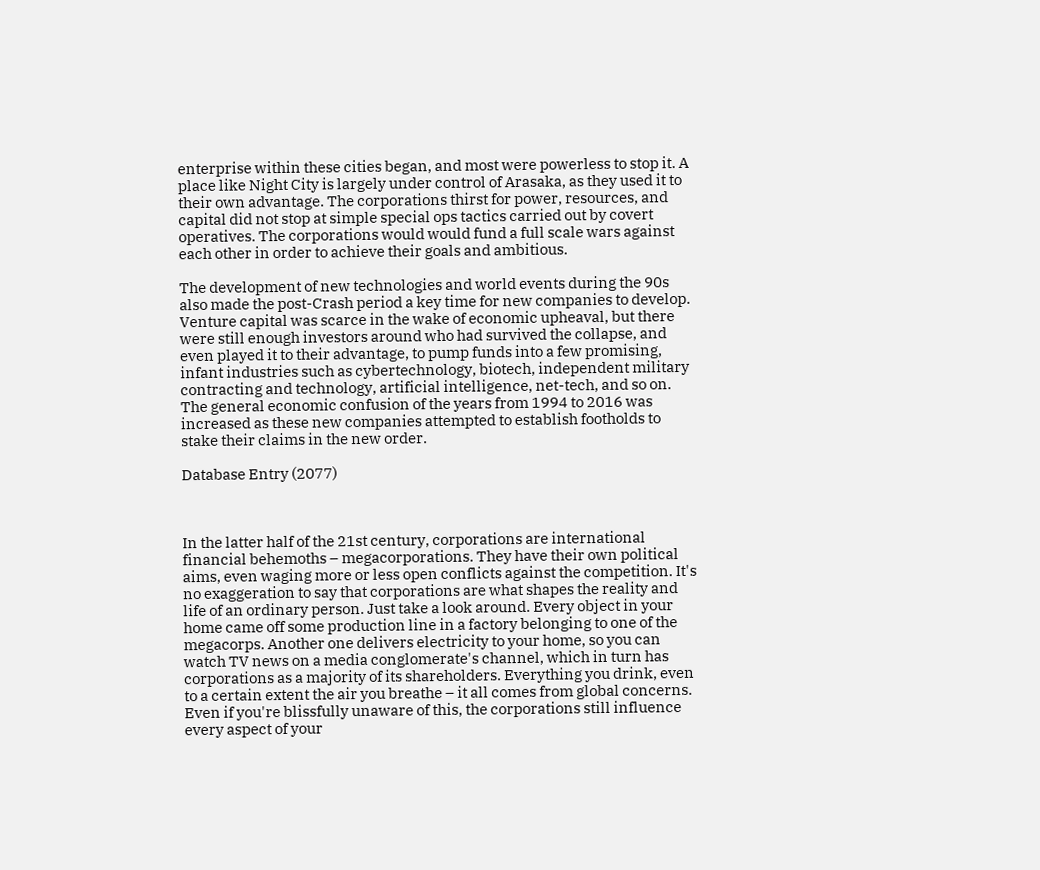enterprise within these cities began, and most were powerless to stop it. A place like Night City is largely under control of Arasaka, as they used it to their own advantage. The corporations thirst for power, resources, and capital did not stop at simple special ops tactics carried out by covert operatives. The corporations would would fund a full scale wars against each other in order to achieve their goals and ambitious.

The development of new technologies and world events during the 90s also made the post-Crash period a key time for new companies to develop. Venture capital was scarce in the wake of economic upheaval, but there were still enough investors around who had survived the collapse, and even played it to their advantage, to pump funds into a few promising, infant industries such as cybertechnology, biotech, independent military contracting and technology, artificial intelligence, net-tech, and so on. The general economic confusion of the years from 1994 to 2016 was increased as these new companies attempted to establish footholds to stake their claims in the new order.

Database Entry (2077)



In the latter half of the 21st century, corporations are international financial behemoths – megacorporations. They have their own political aims, even waging more or less open conflicts against the competition. It's no exaggeration to say that corporations are what shapes the reality and life of an ordinary person. Just take a look around. Every object in your home came off some production line in a factory belonging to one of the megacorps. Another one delivers electricity to your home, so you can watch TV news on a media conglomerate's channel, which in turn has corporations as a majority of its shareholders. Everything you drink, even to a certain extent the air you breathe – it all comes from global concerns. Even if you're blissfully unaware of this, the corporations still influence every aspect of your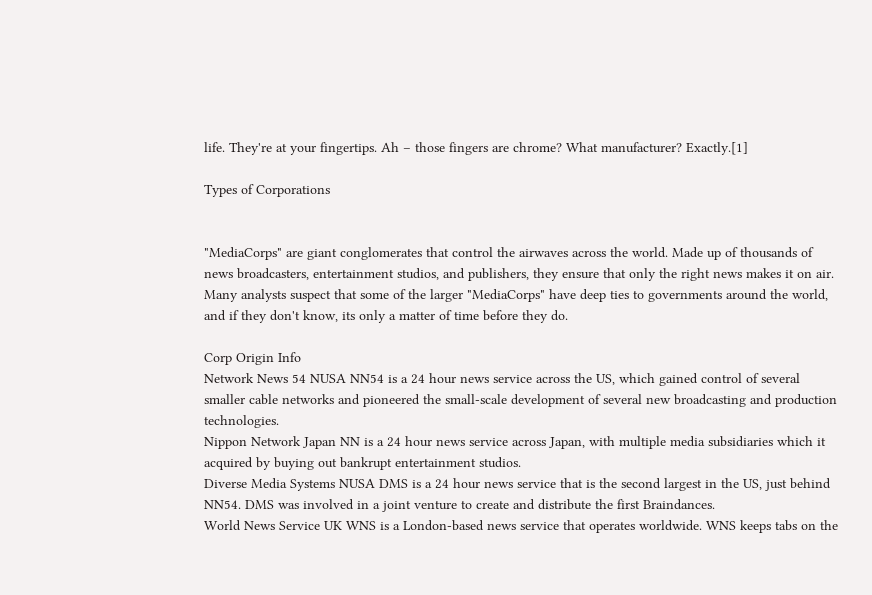life. They're at your fingertips. Ah – those fingers are chrome? What manufacturer? Exactly.[1]

Types of Corporations


"MediaCorps" are giant conglomerates that control the airwaves across the world. Made up of thousands of news broadcasters, entertainment studios, and publishers, they ensure that only the right news makes it on air. Many analysts suspect that some of the larger "MediaCorps" have deep ties to governments around the world, and if they don't know, its only a matter of time before they do.

Corp Origin Info
Network News 54 NUSA NN54 is a 24 hour news service across the US, which gained control of several smaller cable networks and pioneered the small-scale development of several new broadcasting and production technologies.
Nippon Network Japan NN is a 24 hour news service across Japan, with multiple media subsidiaries which it acquired by buying out bankrupt entertainment studios.
Diverse Media Systems NUSA DMS is a 24 hour news service that is the second largest in the US, just behind NN54. DMS was involved in a joint venture to create and distribute the first Braindances.
World News Service UK WNS is a London-based news service that operates worldwide. WNS keeps tabs on the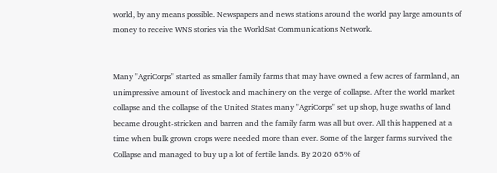world, by any means possible. Newspapers and news stations around the world pay large amounts of money to receive WNS stories via the WorldSat Communications Network.


Many "AgriCorps" started as smaller family farms that may have owned a few acres of farmland, an unimpressive amount of livestock and machinery on the verge of collapse. After the world market collapse and the collapse of the United States many "AgriCorps" set up shop, huge swaths of land became drought-stricken and barren and the family farm was all but over. All this happened at a time when bulk grown crops were needed more than ever. Some of the larger farms survived the Collapse and managed to buy up a lot of fertile lands. By 2020 65% of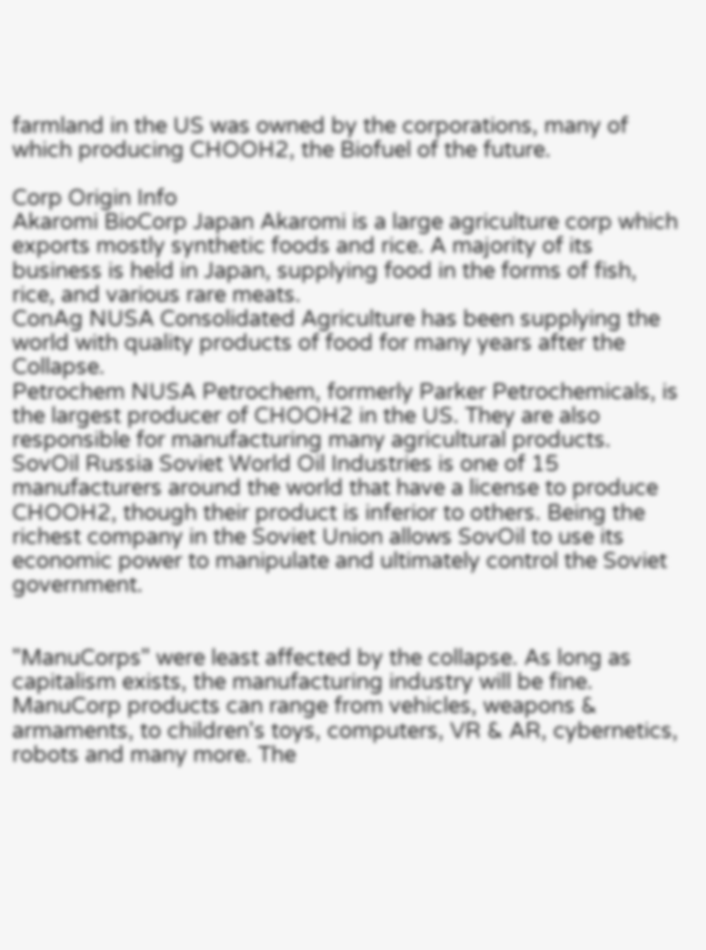farmland in the US was owned by the corporations, many of which producing CHOOH2, the Biofuel of the future.

Corp Origin Info
Akaromi BioCorp Japan Akaromi is a large agriculture corp which exports mostly synthetic foods and rice. A majority of its business is held in Japan, supplying food in the forms of fish, rice, and various rare meats.
ConAg NUSA Consolidated Agriculture has been supplying the world with quality products of food for many years after the Collapse.
Petrochem NUSA Petrochem, formerly Parker Petrochemicals, is the largest producer of CHOOH2 in the US. They are also responsible for manufacturing many agricultural products.
SovOil Russia Soviet World Oil Industries is one of 15 manufacturers around the world that have a license to produce CHOOH2, though their product is inferior to others. Being the richest company in the Soviet Union allows SovOil to use its economic power to manipulate and ultimately control the Soviet government.


"ManuCorps" were least affected by the collapse. As long as capitalism exists, the manufacturing industry will be fine. ManuCorp products can range from vehicles, weapons & armaments, to children's toys, computers, VR & AR, cybernetics, robots and many more. The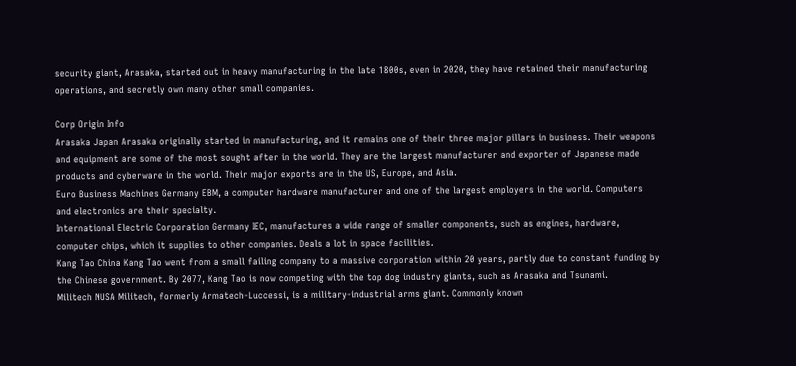security giant, Arasaka, started out in heavy manufacturing in the late 1800s, even in 2020, they have retained their manufacturing operations, and secretly own many other small companies.

Corp Origin Info
Arasaka Japan Arasaka originally started in manufacturing, and it remains one of their three major pillars in business. Their weapons and equipment are some of the most sought after in the world. They are the largest manufacturer and exporter of Japanese made products and cyberware in the world. Their major exports are in the US, Europe, and Asia.
Euro Business Machines Germany EBM, a computer hardware manufacturer and one of the largest employers in the world. Computers and electronics are their specialty.
International Electric Corporation Germany IEC, manufactures a wide range of smaller components, such as engines, hardware, computer chips, which it supplies to other companies. Deals a lot in space facilities.
Kang Tao China Kang Tao went from a small failing company to a massive corporation within 20 years, partly due to constant funding by the Chinese government. By 2077, Kang Tao is now competing with the top dog industry giants, such as Arasaka and Tsunami.
Militech NUSA Militech, formerly Armatech-Luccessi, is a military-industrial arms giant. Commonly known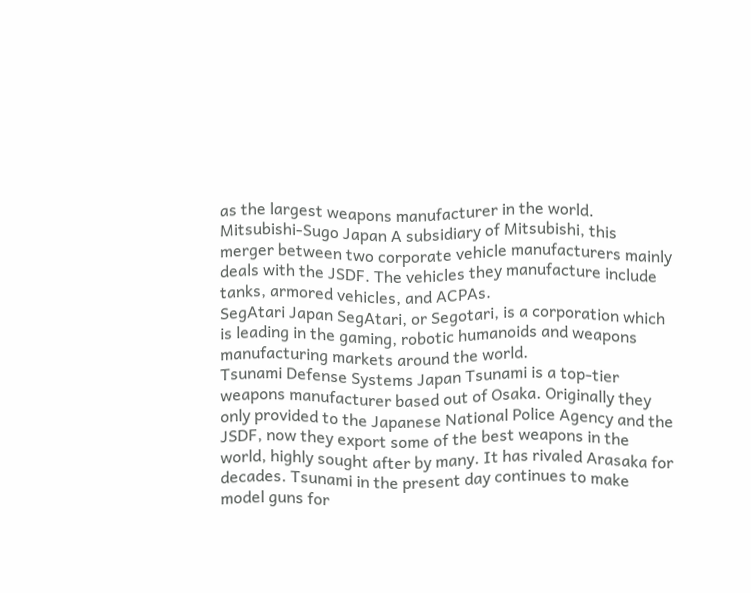as the largest weapons manufacturer in the world.
Mitsubishi-Sugo Japan A subsidiary of Mitsubishi, this merger between two corporate vehicle manufacturers mainly deals with the JSDF. The vehicles they manufacture include tanks, armored vehicles, and ACPAs.
SegAtari Japan SegAtari, or Segotari, is a corporation which is leading in the gaming, robotic humanoids and weapons manufacturing markets around the world.
Tsunami Defense Systems Japan Tsunami is a top-tier weapons manufacturer based out of Osaka. Originally they only provided to the Japanese National Police Agency and the JSDF, now they export some of the best weapons in the world, highly sought after by many. It has rivaled Arasaka for decades. Tsunami in the present day continues to make model guns for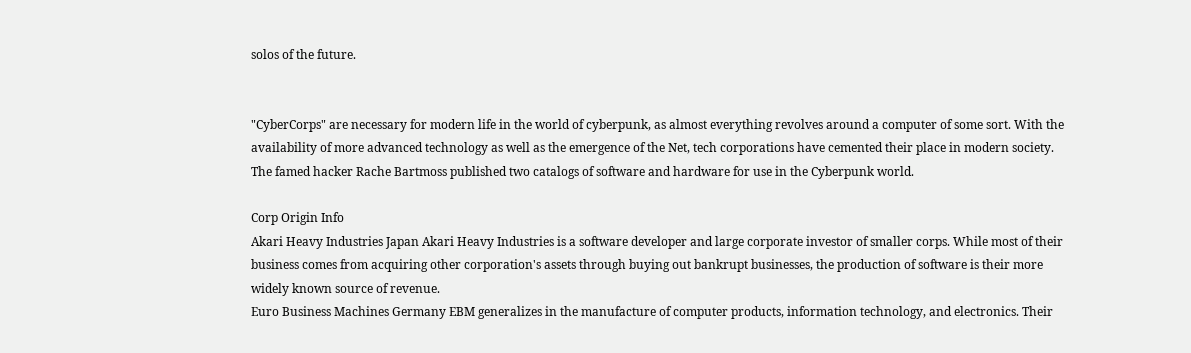solos of the future.


"CyberCorps" are necessary for modern life in the world of cyberpunk, as almost everything revolves around a computer of some sort. With the availability of more advanced technology as well as the emergence of the Net, tech corporations have cemented their place in modern society. The famed hacker Rache Bartmoss published two catalogs of software and hardware for use in the Cyberpunk world.

Corp Origin Info
Akari Heavy Industries Japan Akari Heavy Industries is a software developer and large corporate investor of smaller corps. While most of their business comes from acquiring other corporation's assets through buying out bankrupt businesses, the production of software is their more widely known source of revenue.
Euro Business Machines Germany EBM generalizes in the manufacture of computer products, information technology, and electronics. Their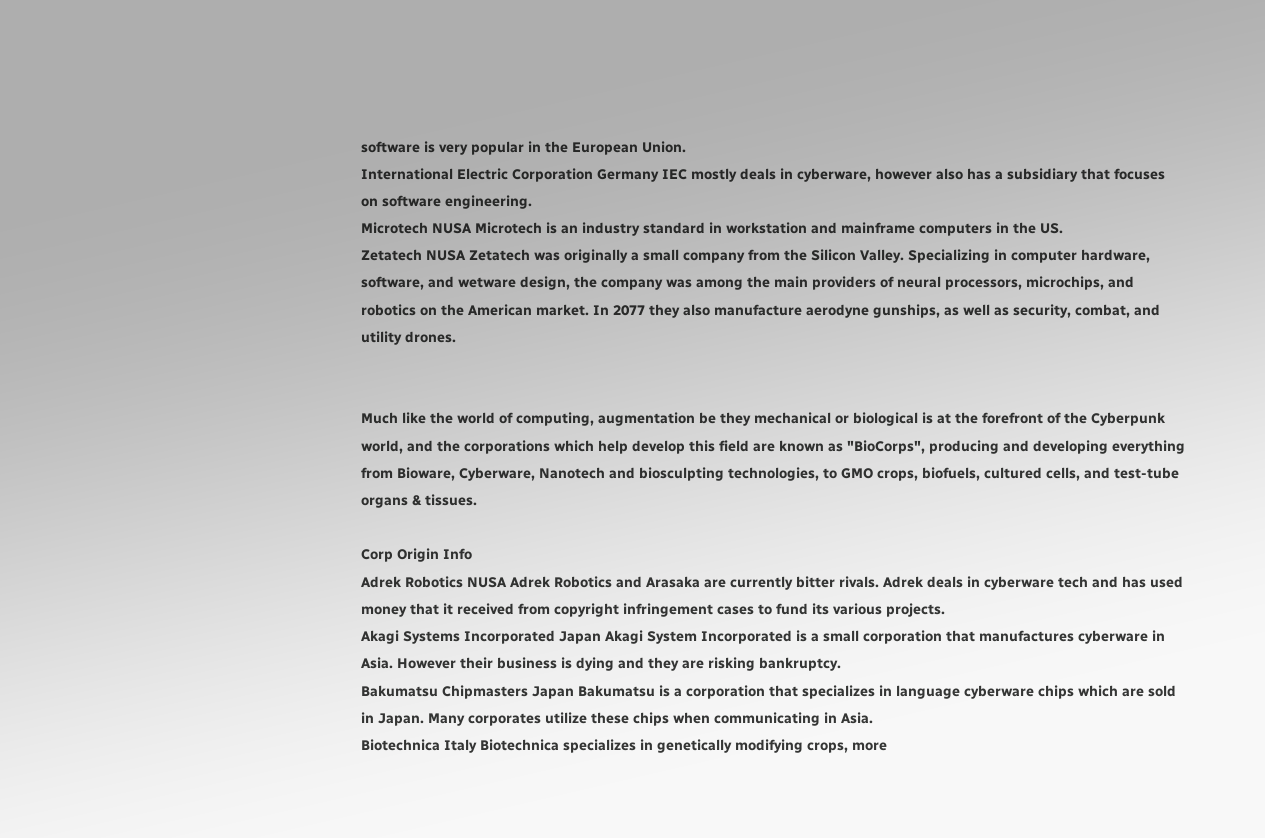software is very popular in the European Union.
International Electric Corporation Germany IEC mostly deals in cyberware, however also has a subsidiary that focuses on software engineering.
Microtech NUSA Microtech is an industry standard in workstation and mainframe computers in the US.
Zetatech NUSA Zetatech was originally a small company from the Silicon Valley. Specializing in computer hardware, software, and wetware design, the company was among the main providers of neural processors, microchips, and robotics on the American market. In 2077 they also manufacture aerodyne gunships, as well as security, combat, and utility drones.


Much like the world of computing, augmentation be they mechanical or biological is at the forefront of the Cyberpunk world, and the corporations which help develop this field are known as "BioCorps", producing and developing everything from Bioware, Cyberware, Nanotech and biosculpting technologies, to GMO crops, biofuels, cultured cells, and test-tube organs & tissues.

Corp Origin Info
Adrek Robotics NUSA Adrek Robotics and Arasaka are currently bitter rivals. Adrek deals in cyberware tech and has used money that it received from copyright infringement cases to fund its various projects.
Akagi Systems Incorporated Japan Akagi System Incorporated is a small corporation that manufactures cyberware in Asia. However their business is dying and they are risking bankruptcy.
Bakumatsu Chipmasters Japan Bakumatsu is a corporation that specializes in language cyberware chips which are sold in Japan. Many corporates utilize these chips when communicating in Asia.
Biotechnica Italy Biotechnica specializes in genetically modifying crops, more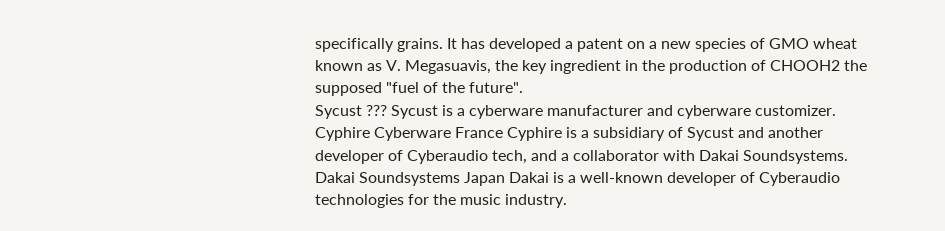specifically grains. It has developed a patent on a new species of GMO wheat known as V. Megasuavis, the key ingredient in the production of CHOOH2 the supposed "fuel of the future".
Sycust ??? Sycust is a cyberware manufacturer and cyberware customizer.
Cyphire Cyberware France Cyphire is a subsidiary of Sycust and another developer of Cyberaudio tech, and a collaborator with Dakai Soundsystems.
Dakai Soundsystems Japan Dakai is a well-known developer of Cyberaudio technologies for the music industry.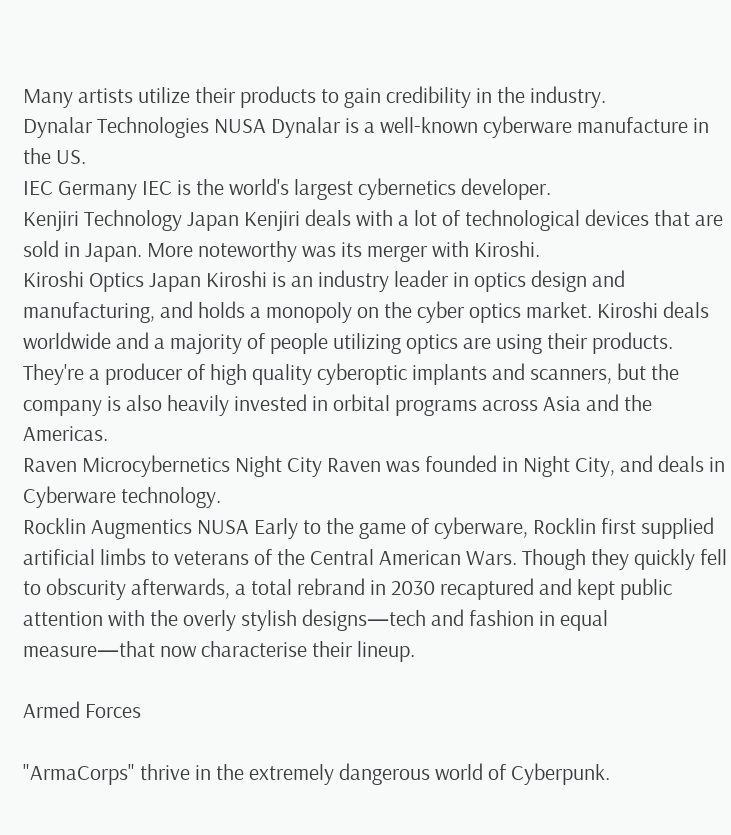Many artists utilize their products to gain credibility in the industry.
Dynalar Technologies NUSA Dynalar is a well-known cyberware manufacture in the US.
IEC Germany IEC is the world's largest cybernetics developer.
Kenjiri Technology Japan Kenjiri deals with a lot of technological devices that are sold in Japan. More noteworthy was its merger with Kiroshi.
Kiroshi Optics Japan Kiroshi is an industry leader in optics design and manufacturing, and holds a monopoly on the cyber optics market. Kiroshi deals worldwide and a majority of people utilizing optics are using their products. They're a producer of high quality cyberoptic implants and scanners, but the company is also heavily invested in orbital programs across Asia and the Americas.
Raven Microcybernetics Night City Raven was founded in Night City, and deals in Cyberware technology.
Rocklin Augmentics NUSA Early to the game of cyberware, Rocklin first supplied artificial limbs to veterans of the Central American Wars. Though they quickly fell to obscurity afterwards, a total rebrand in 2030 recaptured and kept public attention with the overly stylish designs—tech and fashion in equal measure—that now characterise their lineup.

Armed Forces

"ArmaCorps" thrive in the extremely dangerous world of Cyberpunk.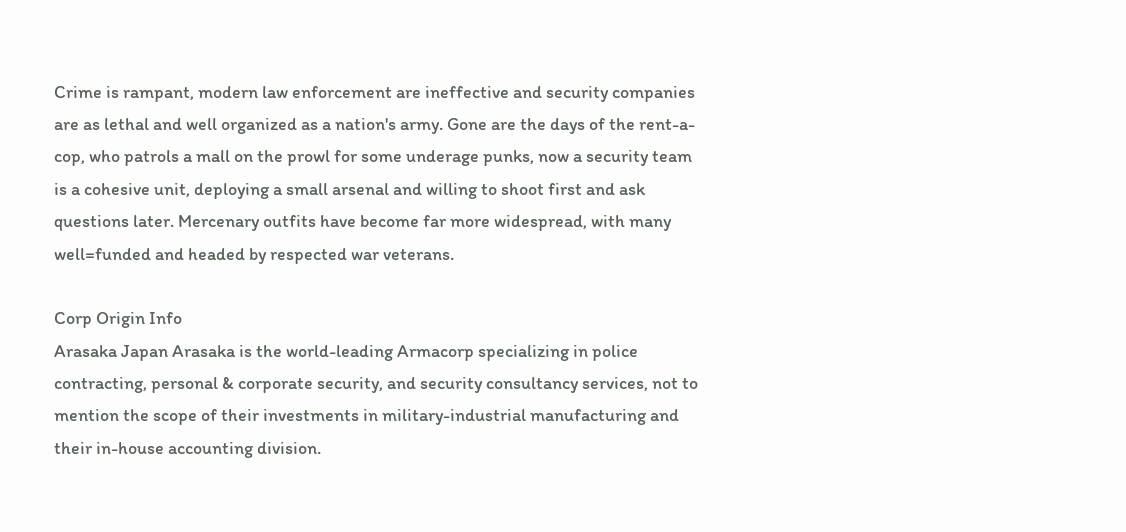Crime is rampant, modern law enforcement are ineffective and security companies are as lethal and well organized as a nation's army. Gone are the days of the rent-a-cop, who patrols a mall on the prowl for some underage punks, now a security team is a cohesive unit, deploying a small arsenal and willing to shoot first and ask questions later. Mercenary outfits have become far more widespread, with many well=funded and headed by respected war veterans.

Corp Origin Info
Arasaka Japan Arasaka is the world-leading Armacorp specializing in police contracting, personal & corporate security, and security consultancy services, not to mention the scope of their investments in military-industrial manufacturing and their in-house accounting division.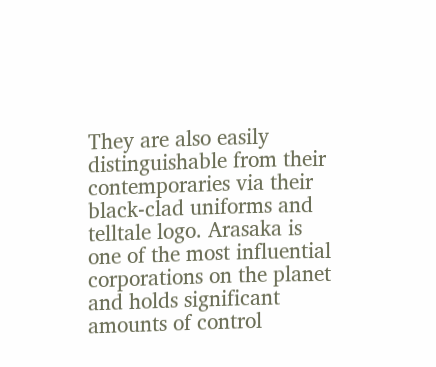They are also easily distinguishable from their contemporaries via their black-clad uniforms and telltale logo. Arasaka is one of the most influential corporations on the planet and holds significant amounts of control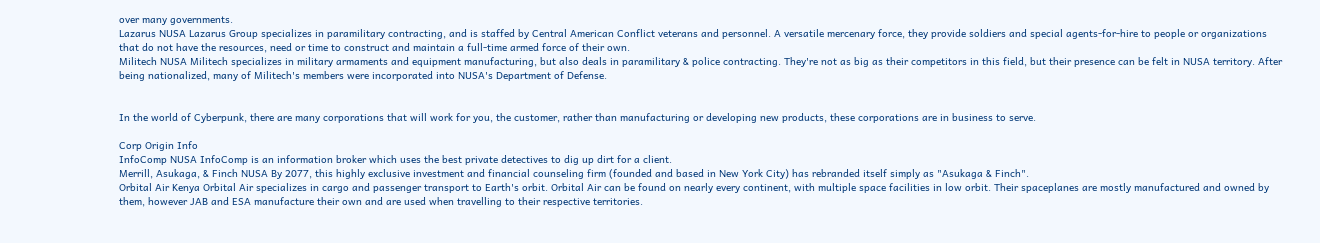over many governments.
Lazarus NUSA Lazarus Group specializes in paramilitary contracting, and is staffed by Central American Conflict veterans and personnel. A versatile mercenary force, they provide soldiers and special agents-for-hire to people or organizations that do not have the resources, need or time to construct and maintain a full-time armed force of their own.
Militech NUSA Militech specializes in military armaments and equipment manufacturing, but also deals in paramilitary & police contracting. They're not as big as their competitors in this field, but their presence can be felt in NUSA territory. After being nationalized, many of Militech's members were incorporated into NUSA's Department of Defense.


In the world of Cyberpunk, there are many corporations that will work for you, the customer, rather than manufacturing or developing new products, these corporations are in business to serve.

Corp Origin Info
InfoComp NUSA InfoComp is an information broker which uses the best private detectives to dig up dirt for a client.
Merrill, Asukaga, & Finch NUSA By 2077, this highly exclusive investment and financial counseling firm (founded and based in New York City) has rebranded itself simply as "Asukaga & Finch".
Orbital Air Kenya Orbital Air specializes in cargo and passenger transport to Earth's orbit. Orbital Air can be found on nearly every continent, with multiple space facilities in low orbit. Their spaceplanes are mostly manufactured and owned by them, however JAB and ESA manufacture their own and are used when travelling to their respective territories.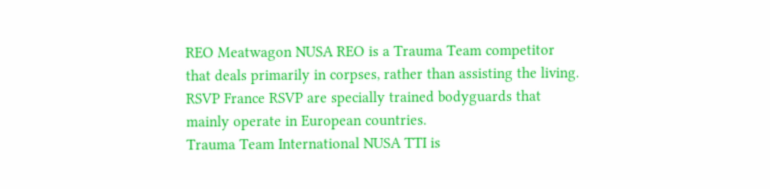REO Meatwagon NUSA REO is a Trauma Team competitor that deals primarily in corpses, rather than assisting the living.
RSVP France RSVP are specially trained bodyguards that mainly operate in European countries.
Trauma Team International NUSA TTI is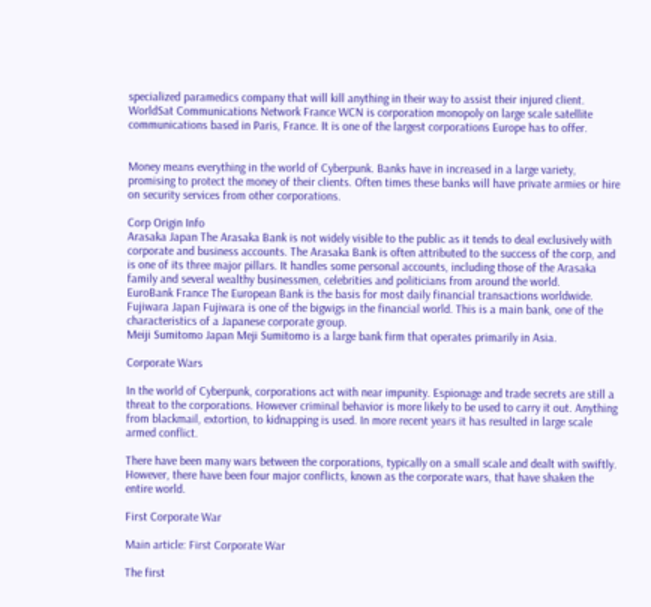specialized paramedics company that will kill anything in their way to assist their injured client.
WorldSat Communications Network France WCN is corporation monopoly on large scale satellite communications based in Paris, France. It is one of the largest corporations Europe has to offer.


Money means everything in the world of Cyberpunk. Banks have in increased in a large variety, promising to protect the money of their clients. Often times these banks will have private armies or hire on security services from other corporations.

Corp Origin Info
Arasaka Japan The Arasaka Bank is not widely visible to the public as it tends to deal exclusively with corporate and business accounts. The Arasaka Bank is often attributed to the success of the corp, and is one of its three major pillars. It handles some personal accounts, including those of the Arasaka family and several wealthy businessmen, celebrities and politicians from around the world.
EuroBank France The European Bank is the basis for most daily financial transactions worldwide.
Fujiwara Japan Fujiwara is one of the bigwigs in the financial world. This is a main bank, one of the characteristics of a Japanese corporate group.
Meiji Sumitomo Japan Meji Sumitomo is a large bank firm that operates primarily in Asia.

Corporate Wars

In the world of Cyberpunk, corporations act with near impunity. Espionage and trade secrets are still a threat to the corporations. However criminal behavior is more likely to be used to carry it out. Anything from blackmail, extortion, to kidnapping is used. In more recent years it has resulted in large scale armed conflict.

There have been many wars between the corporations, typically on a small scale and dealt with swiftly. However, there have been four major conflicts, known as the corporate wars, that have shaken the entire world.

First Corporate War

Main article: First Corporate War

The first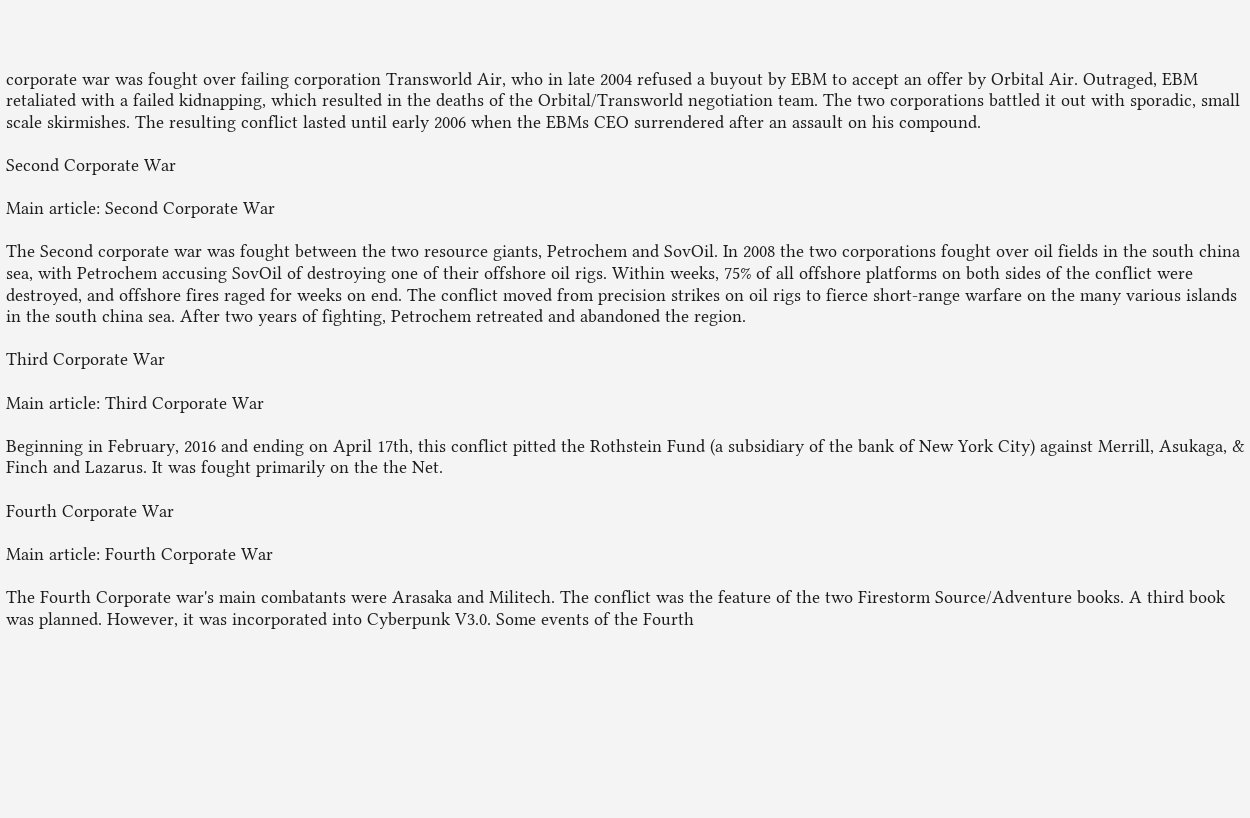corporate war was fought over failing corporation Transworld Air, who in late 2004 refused a buyout by EBM to accept an offer by Orbital Air. Outraged, EBM retaliated with a failed kidnapping, which resulted in the deaths of the Orbital/Transworld negotiation team. The two corporations battled it out with sporadic, small scale skirmishes. The resulting conflict lasted until early 2006 when the EBMs CEO surrendered after an assault on his compound.

Second Corporate War

Main article: Second Corporate War

The Second corporate war was fought between the two resource giants, Petrochem and SovOil. In 2008 the two corporations fought over oil fields in the south china sea, with Petrochem accusing SovOil of destroying one of their offshore oil rigs. Within weeks, 75% of all offshore platforms on both sides of the conflict were destroyed, and offshore fires raged for weeks on end. The conflict moved from precision strikes on oil rigs to fierce short-range warfare on the many various islands in the south china sea. After two years of fighting, Petrochem retreated and abandoned the region.

Third Corporate War

Main article: Third Corporate War

Beginning in February, 2016 and ending on April 17th, this conflict pitted the Rothstein Fund (a subsidiary of the bank of New York City) against Merrill, Asukaga, & Finch and Lazarus. It was fought primarily on the the Net.

Fourth Corporate War

Main article: Fourth Corporate War

The Fourth Corporate war's main combatants were Arasaka and Militech. The conflict was the feature of the two Firestorm Source/Adventure books. A third book was planned. However, it was incorporated into Cyberpunk V3.0. Some events of the Fourth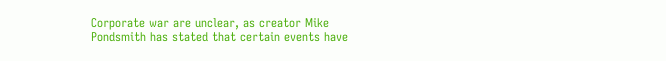Corporate war are unclear, as creator Mike Pondsmith has stated that certain events have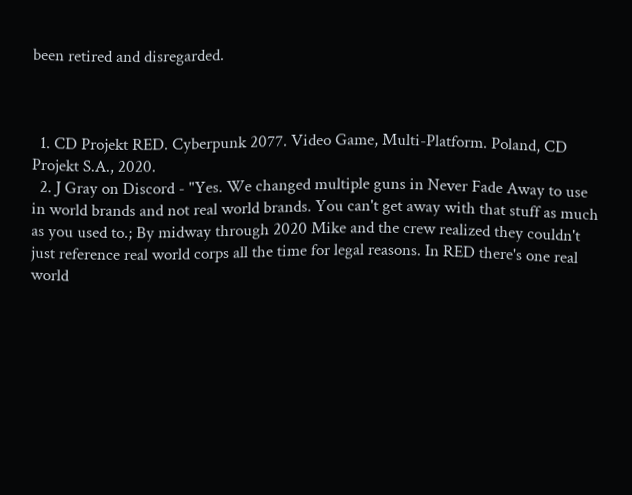been retired and disregarded.



  1. CD Projekt RED. Cyberpunk 2077. Video Game, Multi-Platform. Poland, CD Projekt S.A., 2020.
  2. J Gray on Discord - "Yes. We changed multiple guns in Never Fade Away to use in world brands and not real world brands. You can't get away with that stuff as much as you used to.; By midway through 2020 Mike and the crew realized they couldn't just reference real world corps all the time for legal reasons. In RED there's one real world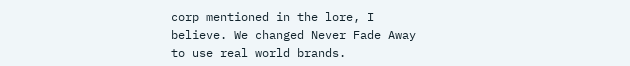corp mentioned in the lore, I believe. We changed Never Fade Away to use real world brands.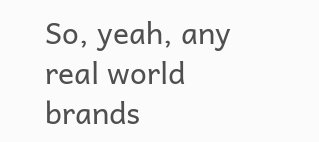So, yeah, any real world brands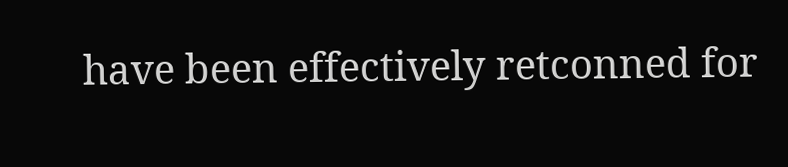have been effectively retconned for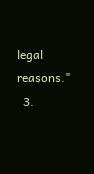legal reasons."
  3.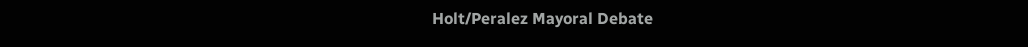Holt/Peralez Mayoral Debate